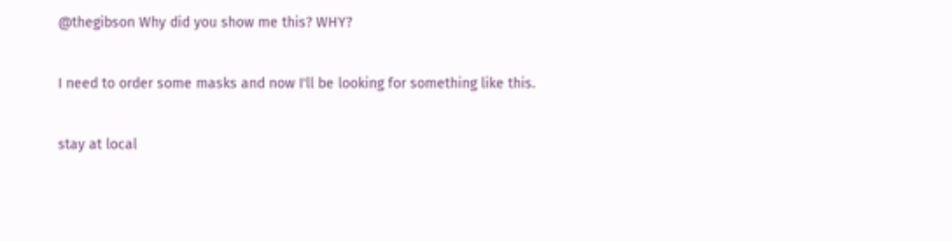@thegibson Why did you show me this? WHY?

I need to order some masks and now I'll be looking for something like this.

stay at local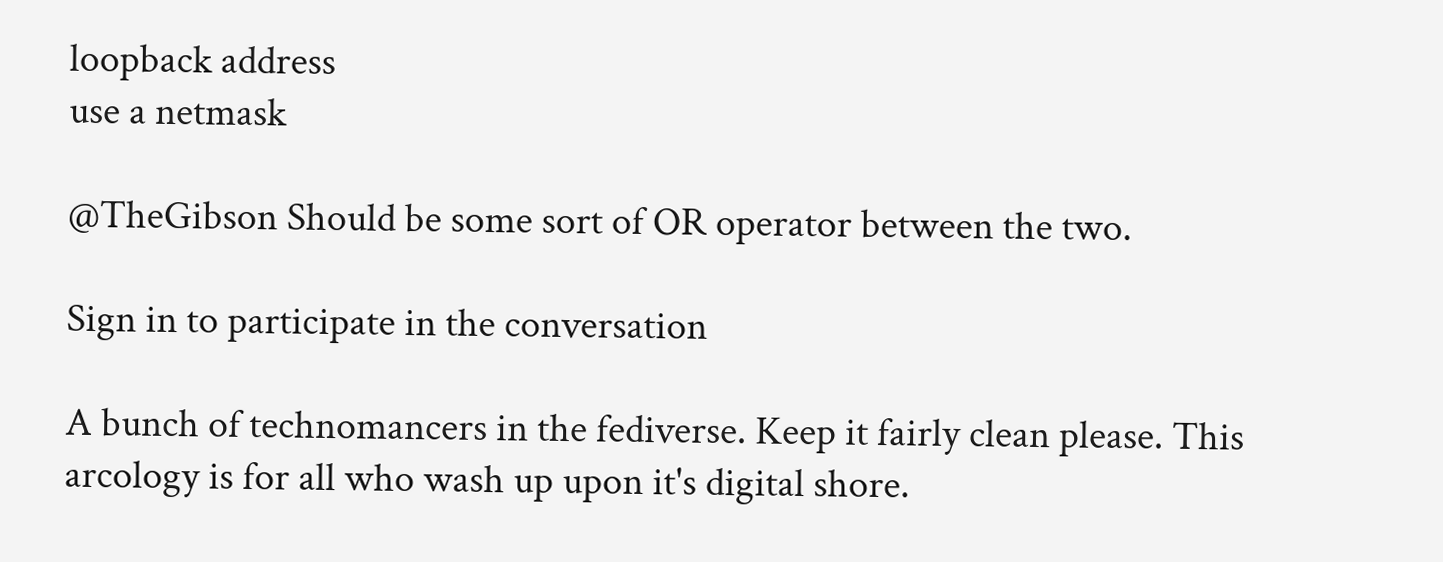loopback address
use a netmask

@TheGibson Should be some sort of OR operator between the two.

Sign in to participate in the conversation

A bunch of technomancers in the fediverse. Keep it fairly clean please. This arcology is for all who wash up upon it's digital shore.